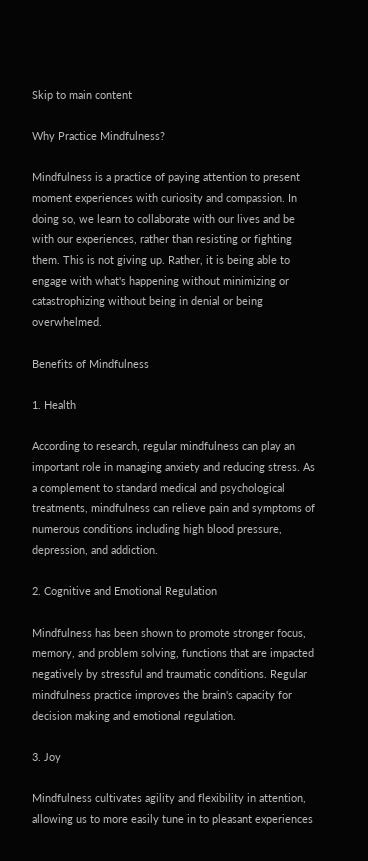Skip to main content

Why Practice Mindfulness?

Mindfulness is a practice of paying attention to present moment experiences with curiosity and compassion. In doing so, we learn to collaborate with our lives and be with our experiences, rather than resisting or fighting them. This is not giving up. Rather, it is being able to engage with what's happening without minimizing or catastrophizing without being in denial or being overwhelmed.

Benefits of Mindfulness

1. Health

According to research, regular mindfulness can play an important role in managing anxiety and reducing stress. As a complement to standard medical and psychological treatments, mindfulness can relieve pain and symptoms of numerous conditions including high blood pressure, depression, and addiction.

2. Cognitive and Emotional Regulation

Mindfulness has been shown to promote stronger focus, memory, and problem solving, functions that are impacted negatively by stressful and traumatic conditions. Regular mindfulness practice improves the brain's capacity for decision making and emotional regulation.

3. Joy

Mindfulness cultivates agility and flexibility in attention, allowing us to more easily tune in to pleasant experiences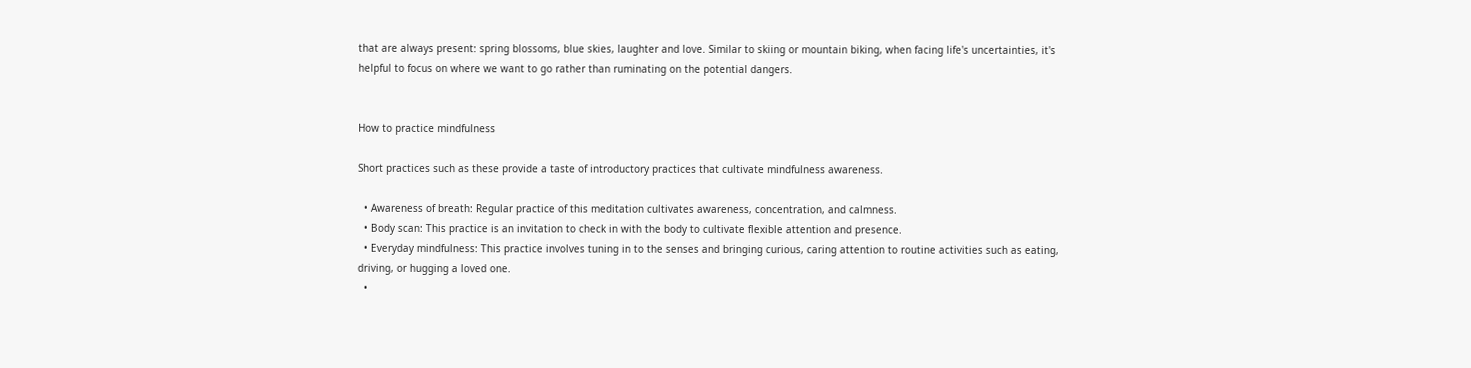that are always present: spring blossoms, blue skies, laughter and love. Similar to skiing or mountain biking, when facing life's uncertainties, it's helpful to focus on where we want to go rather than ruminating on the potential dangers.


How to practice mindfulness

Short practices such as these provide a taste of introductory practices that cultivate mindfulness awareness.

  • Awareness of breath: Regular practice of this meditation cultivates awareness, concentration, and calmness.
  • Body scan: This practice is an invitation to check in with the body to cultivate flexible attention and presence.
  • Everyday mindfulness: This practice involves tuning in to the senses and bringing curious, caring attention to routine activities such as eating, driving, or hugging a loved one.
  •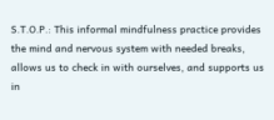S.T.O.P.: This informal mindfulness practice provides the mind and nervous system with needed breaks, allows us to check in with ourselves, and supports us in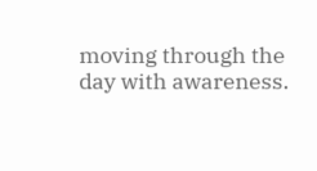moving through the day with awareness.